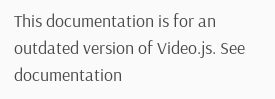This documentation is for an outdated version of Video.js. See documentation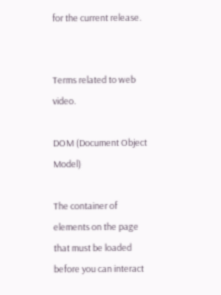for the current release.


Terms related to web video.

DOM (Document Object Model)

The container of elements on the page that must be loaded before you can interact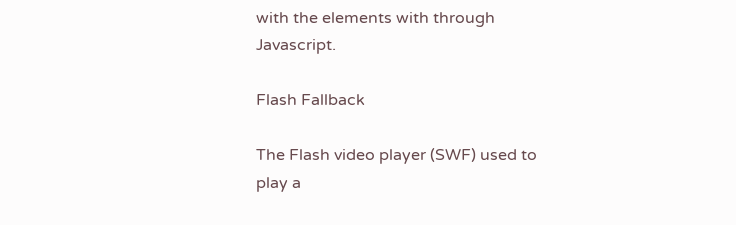with the elements with through Javascript.

Flash Fallback

The Flash video player (SWF) used to play a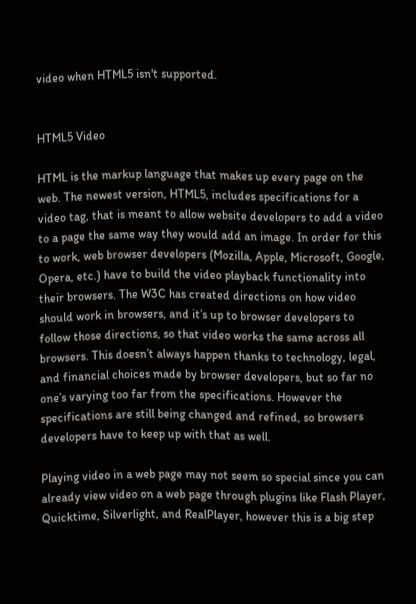video when HTML5 isn't supported.


HTML5 Video

HTML is the markup language that makes up every page on the web. The newest version, HTML5, includes specifications for a video tag, that is meant to allow website developers to add a video to a page the same way they would add an image. In order for this to work, web browser developers (Mozilla, Apple, Microsoft, Google, Opera, etc.) have to build the video playback functionality into their browsers. The W3C has created directions on how video should work in browsers, and it’s up to browser developers to follow those directions, so that video works the same across all browsers. This doesn’t always happen thanks to technology, legal, and financial choices made by browser developers, but so far no one’s varying too far from the specifications. However the specifications are still being changed and refined, so browsers developers have to keep up with that as well.

Playing video in a web page may not seem so special since you can already view video on a web page through plugins like Flash Player, Quicktime, Silverlight, and RealPlayer, however this is a big step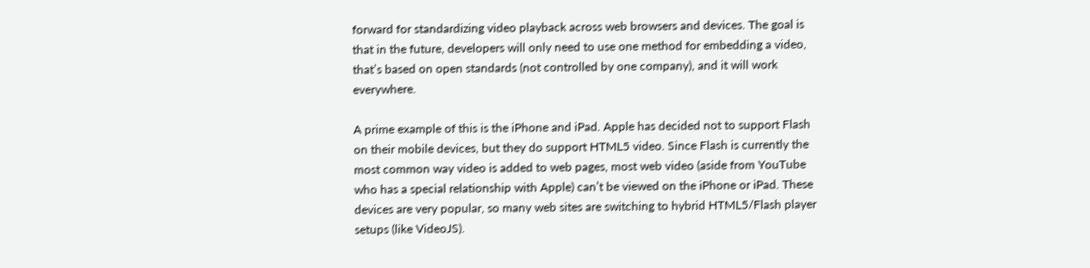forward for standardizing video playback across web browsers and devices. The goal is that in the future, developers will only need to use one method for embedding a video, that’s based on open standards (not controlled by one company), and it will work everywhere.

A prime example of this is the iPhone and iPad. Apple has decided not to support Flash on their mobile devices, but they do support HTML5 video. Since Flash is currently the most common way video is added to web pages, most web video (aside from YouTube who has a special relationship with Apple) can’t be viewed on the iPhone or iPad. These devices are very popular, so many web sites are switching to hybrid HTML5/Flash player setups (like VideoJS).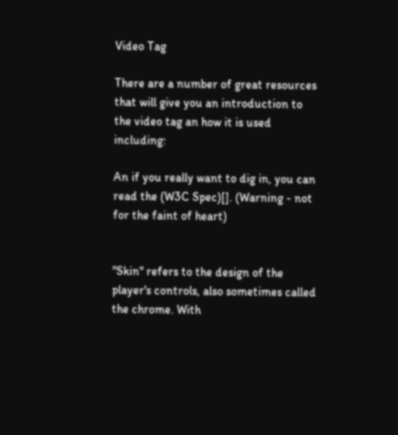Video Tag

There are a number of great resources that will give you an introduction to the video tag an how it is used including:

An if you really want to dig in, you can read the (W3C Spec)[]. (Warning - not for the faint of heart)


"Skin" refers to the design of the player's controls, also sometimes called the chrome. With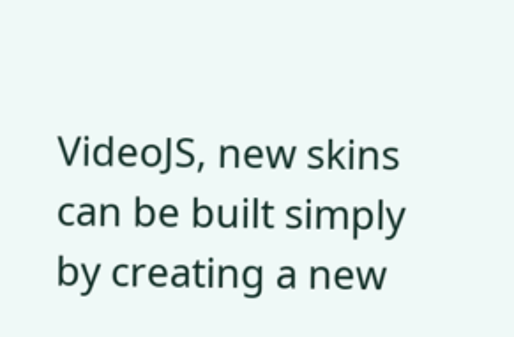VideoJS, new skins can be built simply by creating a new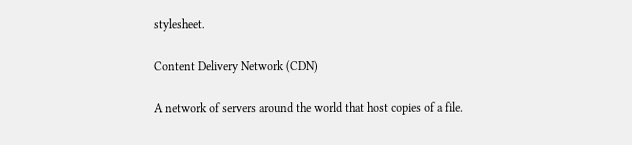stylesheet.

Content Delivery Network (CDN)

A network of servers around the world that host copies of a file.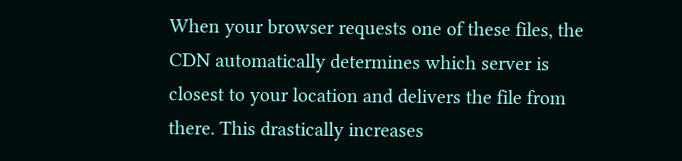When your browser requests one of these files, the CDN automatically determines which server is closest to your location and delivers the file from there. This drastically increases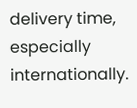delivery time, especially internationally.